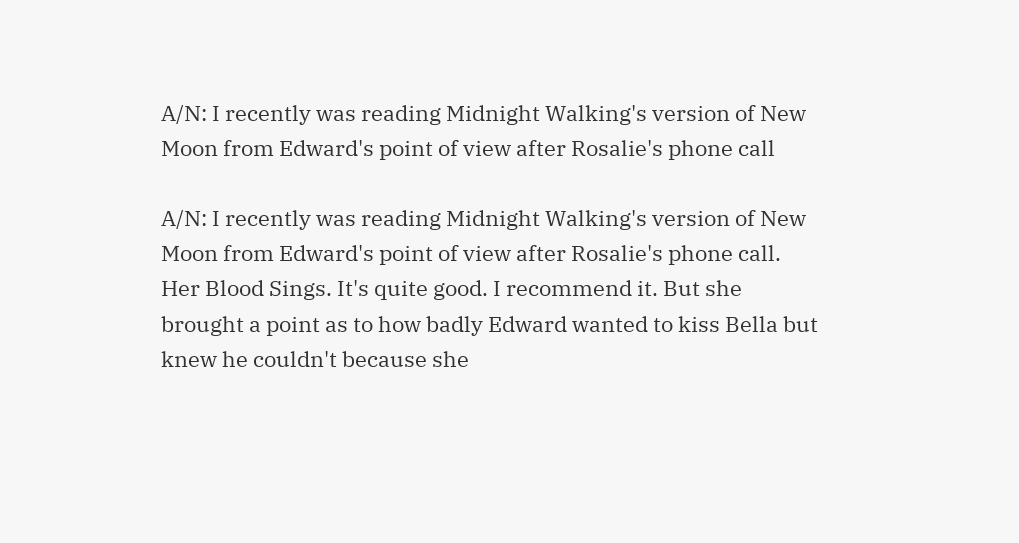A/N: I recently was reading Midnight Walking's version of New Moon from Edward's point of view after Rosalie's phone call

A/N: I recently was reading Midnight Walking's version of New Moon from Edward's point of view after Rosalie's phone call. Her Blood Sings. It's quite good. I recommend it. But she brought a point as to how badly Edward wanted to kiss Bella but knew he couldn't because she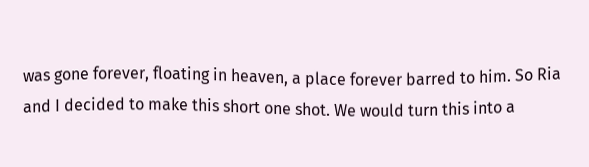was gone forever, floating in heaven, a place forever barred to him. So Ria and I decided to make this short one shot. We would turn this into a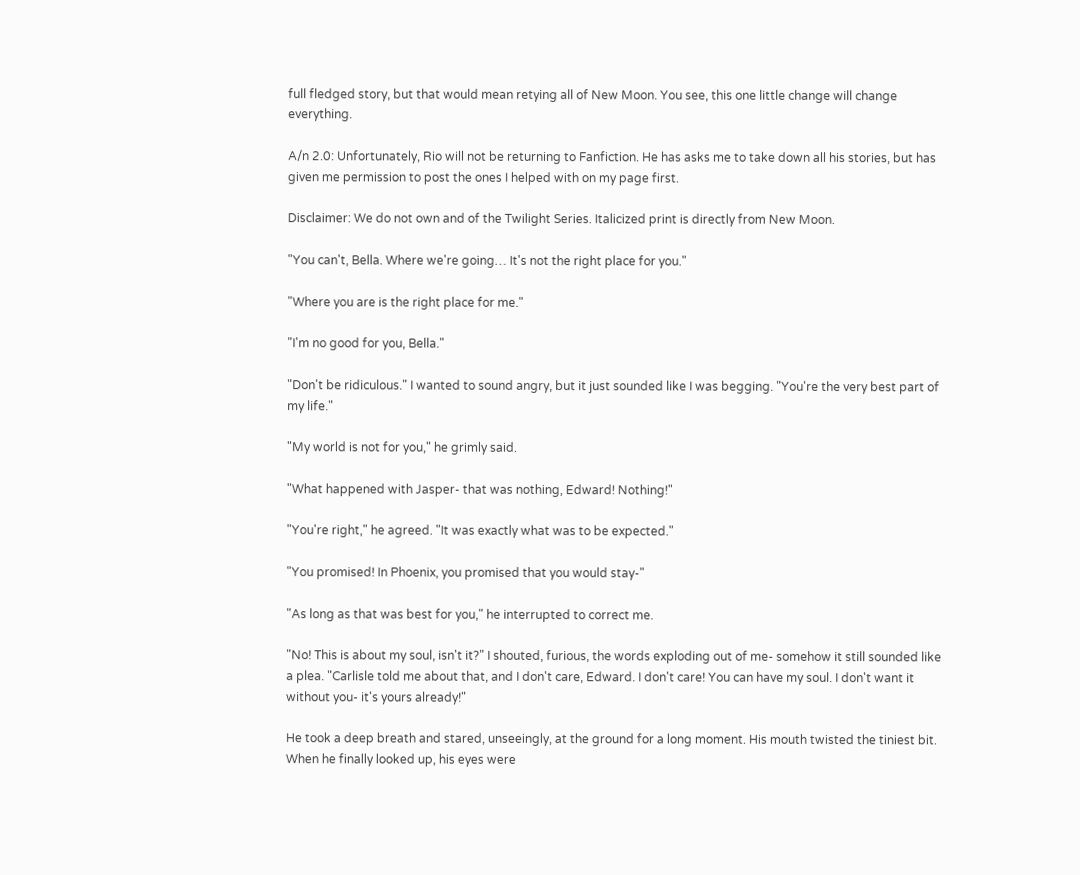full fledged story, but that would mean retying all of New Moon. You see, this one little change will change everything.

A/n 2.0: Unfortunately, Rio will not be returning to Fanfiction. He has asks me to take down all his stories, but has given me permission to post the ones I helped with on my page first.

Disclaimer: We do not own and of the Twilight Series. Italicized print is directly from New Moon.

"You can't, Bella. Where we're going… It's not the right place for you."

"Where you are is the right place for me."

"I'm no good for you, Bella."

"Don't be ridiculous." I wanted to sound angry, but it just sounded like I was begging. "You're the very best part of my life."

"My world is not for you," he grimly said.

"What happened with Jasper- that was nothing, Edward! Nothing!"

"You're right," he agreed. "It was exactly what was to be expected."

"You promised! In Phoenix, you promised that you would stay-"

"As long as that was best for you," he interrupted to correct me.

"No! This is about my soul, isn't it?" I shouted, furious, the words exploding out of me- somehow it still sounded like a plea. "Carlisle told me about that, and I don't care, Edward. I don't care! You can have my soul. I don't want it without you- it's yours already!"

He took a deep breath and stared, unseeingly, at the ground for a long moment. His mouth twisted the tiniest bit. When he finally looked up, his eyes were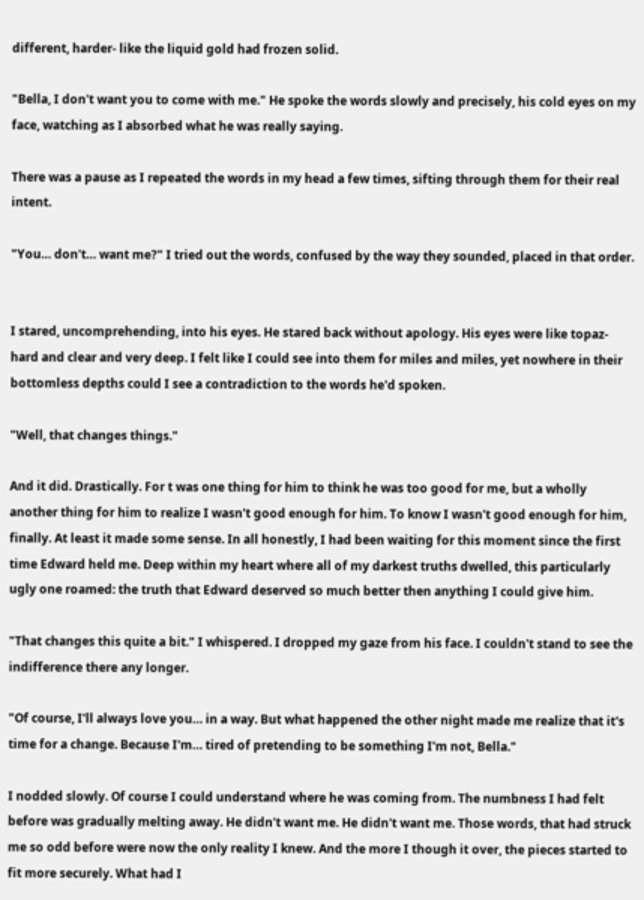different, harder- like the liquid gold had frozen solid.

"Bella, I don't want you to come with me." He spoke the words slowly and precisely, his cold eyes on my face, watching as I absorbed what he was really saying.

There was a pause as I repeated the words in my head a few times, sifting through them for their real intent.

"You… don't… want me?" I tried out the words, confused by the way they sounded, placed in that order.


I stared, uncomprehending, into his eyes. He stared back without apology. His eyes were like topaz- hard and clear and very deep. I felt like I could see into them for miles and miles, yet nowhere in their bottomless depths could I see a contradiction to the words he'd spoken.

"Well, that changes things."

And it did. Drastically. For t was one thing for him to think he was too good for me, but a wholly another thing for him to realize I wasn't good enough for him. To know I wasn't good enough for him, finally. At least it made some sense. In all honestly, I had been waiting for this moment since the first time Edward held me. Deep within my heart where all of my darkest truths dwelled, this particularly ugly one roamed: the truth that Edward deserved so much better then anything I could give him.

"That changes this quite a bit." I whispered. I dropped my gaze from his face. I couldn't stand to see the indifference there any longer.

"Of course, I'll always love you… in a way. But what happened the other night made me realize that it's time for a change. Because I'm… tired of pretending to be something I'm not, Bella."

I nodded slowly. Of course I could understand where he was coming from. The numbness I had felt before was gradually melting away. He didn't want me. He didn't want me. Those words, that had struck me so odd before were now the only reality I knew. And the more I though it over, the pieces started to fit more securely. What had I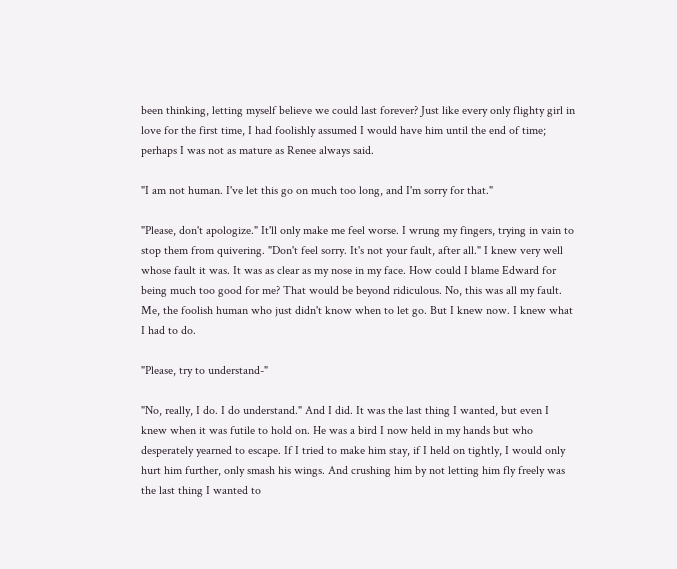been thinking, letting myself believe we could last forever? Just like every only flighty girl in love for the first time, I had foolishly assumed I would have him until the end of time; perhaps I was not as mature as Renee always said.

"I am not human. I've let this go on much too long, and I'm sorry for that."

"Please, don't apologize." It'll only make me feel worse. I wrung my fingers, trying in vain to stop them from quivering. "Don't feel sorry. It's not your fault, after all." I knew very well whose fault it was. It was as clear as my nose in my face. How could I blame Edward for being much too good for me? That would be beyond ridiculous. No, this was all my fault. Me, the foolish human who just didn't know when to let go. But I knew now. I knew what I had to do.

"Please, try to understand-"

"No, really, I do. I do understand." And I did. It was the last thing I wanted, but even I knew when it was futile to hold on. He was a bird I now held in my hands but who desperately yearned to escape. If I tried to make him stay, if I held on tightly, I would only hurt him further, only smash his wings. And crushing him by not letting him fly freely was the last thing I wanted to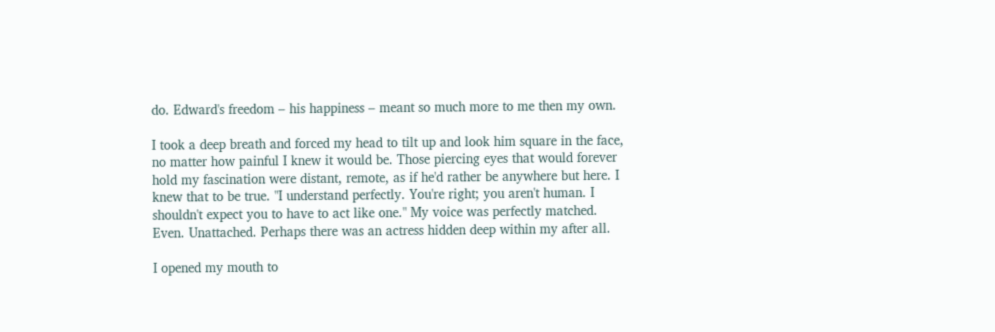do. Edward's freedom – his happiness – meant so much more to me then my own.

I took a deep breath and forced my head to tilt up and look him square in the face, no matter how painful I knew it would be. Those piercing eyes that would forever hold my fascination were distant, remote, as if he'd rather be anywhere but here. I knew that to be true. "I understand perfectly. You're right; you aren't human. I shouldn't expect you to have to act like one." My voice was perfectly matched. Even. Unattached. Perhaps there was an actress hidden deep within my after all.

I opened my mouth to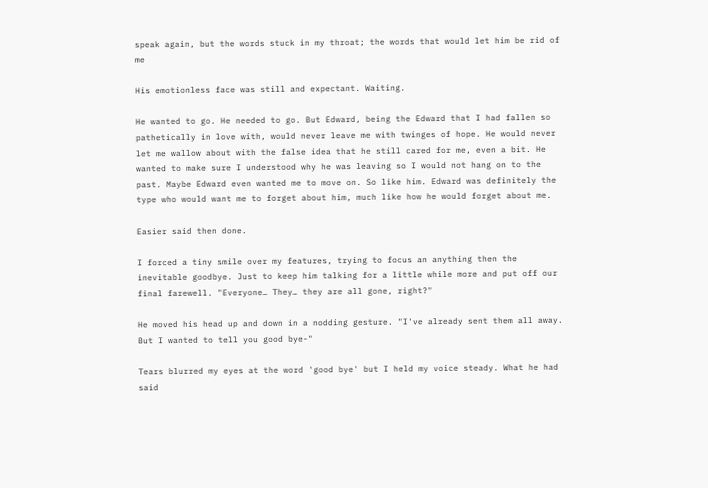speak again, but the words stuck in my throat; the words that would let him be rid of me

His emotionless face was still and expectant. Waiting.

He wanted to go. He needed to go. But Edward, being the Edward that I had fallen so pathetically in love with, would never leave me with twinges of hope. He would never let me wallow about with the false idea that he still cared for me, even a bit. He wanted to make sure I understood why he was leaving so I would not hang on to the past. Maybe Edward even wanted me to move on. So like him. Edward was definitely the type who would want me to forget about him, much like how he would forget about me.

Easier said then done.

I forced a tiny smile over my features, trying to focus an anything then the inevitable goodbye. Just to keep him talking for a little while more and put off our final farewell. "Everyone… They… they are all gone, right?"

He moved his head up and down in a nodding gesture. "I've already sent them all away. But I wanted to tell you good bye-"

Tears blurred my eyes at the word 'good bye' but I held my voice steady. What he had said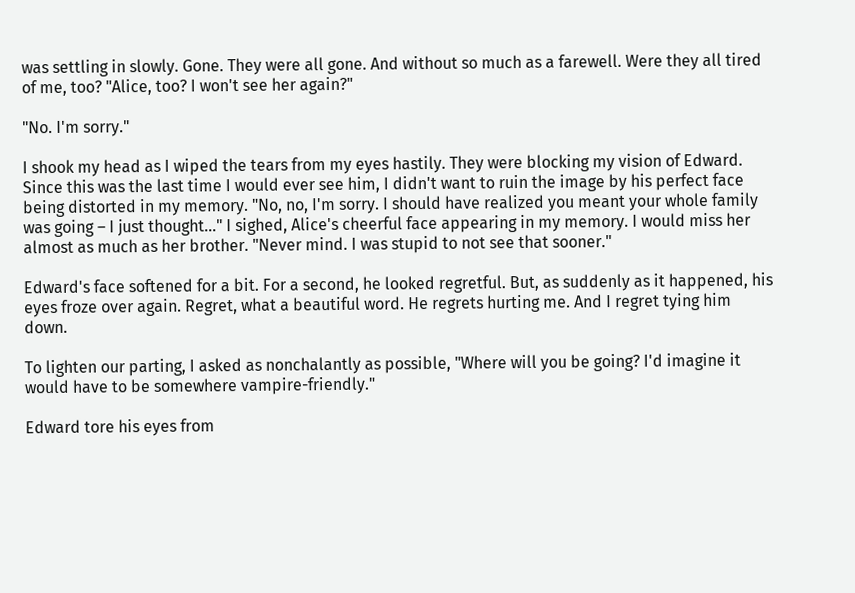was settling in slowly. Gone. They were all gone. And without so much as a farewell. Were they all tired of me, too? "Alice, too? I won't see her again?"

"No. I'm sorry."

I shook my head as I wiped the tears from my eyes hastily. They were blocking my vision of Edward. Since this was the last time I would ever see him, I didn't want to ruin the image by his perfect face being distorted in my memory. "No, no, I'm sorry. I should have realized you meant your whole family was going – I just thought…" I sighed, Alice's cheerful face appearing in my memory. I would miss her almost as much as her brother. "Never mind. I was stupid to not see that sooner."

Edward's face softened for a bit. For a second, he looked regretful. But, as suddenly as it happened, his eyes froze over again. Regret, what a beautiful word. He regrets hurting me. And I regret tying him down.

To lighten our parting, I asked as nonchalantly as possible, "Where will you be going? I'd imagine it would have to be somewhere vampire-friendly."

Edward tore his eyes from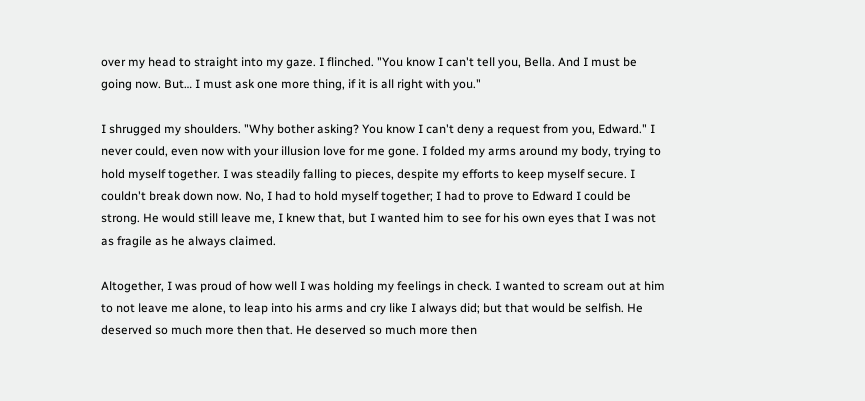over my head to straight into my gaze. I flinched. "You know I can't tell you, Bella. And I must be going now. But… I must ask one more thing, if it is all right with you."

I shrugged my shoulders. "Why bother asking? You know I can't deny a request from you, Edward." I never could, even now with your illusion love for me gone. I folded my arms around my body, trying to hold myself together. I was steadily falling to pieces, despite my efforts to keep myself secure. I couldn't break down now. No, I had to hold myself together; I had to prove to Edward I could be strong. He would still leave me, I knew that, but I wanted him to see for his own eyes that I was not as fragile as he always claimed.

Altogether, I was proud of how well I was holding my feelings in check. I wanted to scream out at him to not leave me alone, to leap into his arms and cry like I always did; but that would be selfish. He deserved so much more then that. He deserved so much more then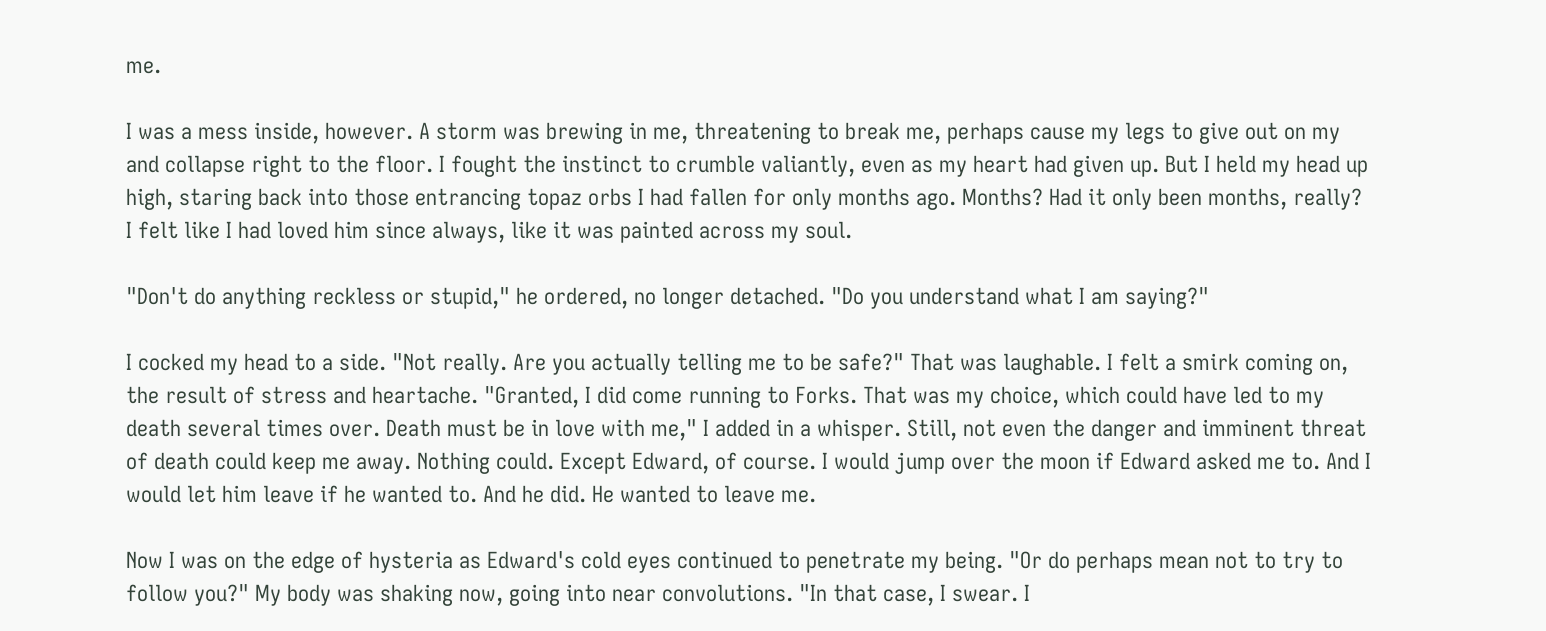me.

I was a mess inside, however. A storm was brewing in me, threatening to break me, perhaps cause my legs to give out on my and collapse right to the floor. I fought the instinct to crumble valiantly, even as my heart had given up. But I held my head up high, staring back into those entrancing topaz orbs I had fallen for only months ago. Months? Had it only been months, really? I felt like I had loved him since always, like it was painted across my soul.

"Don't do anything reckless or stupid," he ordered, no longer detached. "Do you understand what I am saying?"

I cocked my head to a side. "Not really. Are you actually telling me to be safe?" That was laughable. I felt a smirk coming on, the result of stress and heartache. "Granted, I did come running to Forks. That was my choice, which could have led to my death several times over. Death must be in love with me," I added in a whisper. Still, not even the danger and imminent threat of death could keep me away. Nothing could. Except Edward, of course. I would jump over the moon if Edward asked me to. And I would let him leave if he wanted to. And he did. He wanted to leave me.

Now I was on the edge of hysteria as Edward's cold eyes continued to penetrate my being. "Or do perhaps mean not to try to follow you?" My body was shaking now, going into near convolutions. "In that case, I swear. I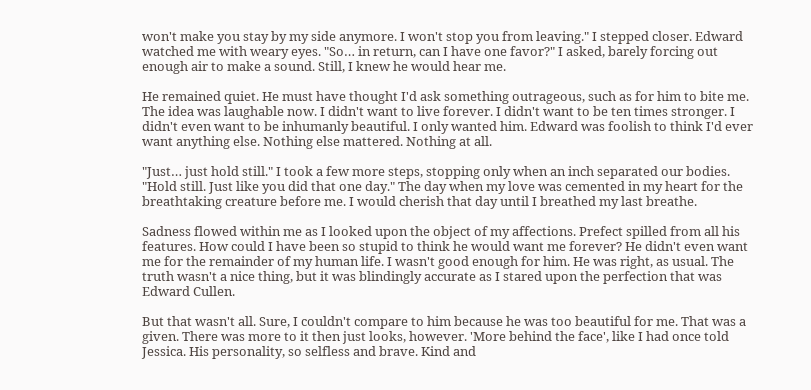won't make you stay by my side anymore. I won't stop you from leaving." I stepped closer. Edward watched me with weary eyes. "So… in return, can I have one favor?" I asked, barely forcing out enough air to make a sound. Still, I knew he would hear me.

He remained quiet. He must have thought I'd ask something outrageous, such as for him to bite me. The idea was laughable now. I didn't want to live forever. I didn't want to be ten times stronger. I didn't even want to be inhumanly beautiful. I only wanted him. Edward was foolish to think I'd ever want anything else. Nothing else mattered. Nothing at all.

"Just… just hold still." I took a few more steps, stopping only when an inch separated our bodies. "Hold still. Just like you did that one day." The day when my love was cemented in my heart for the breathtaking creature before me. I would cherish that day until I breathed my last breathe.

Sadness flowed within me as I looked upon the object of my affections. Prefect spilled from all his features. How could I have been so stupid to think he would want me forever? He didn't even want me for the remainder of my human life. I wasn't good enough for him. He was right, as usual. The truth wasn't a nice thing, but it was blindingly accurate as I stared upon the perfection that was Edward Cullen.

But that wasn't all. Sure, I couldn't compare to him because he was too beautiful for me. That was a given. There was more to it then just looks, however. 'More behind the face', like I had once told Jessica. His personality, so selfless and brave. Kind and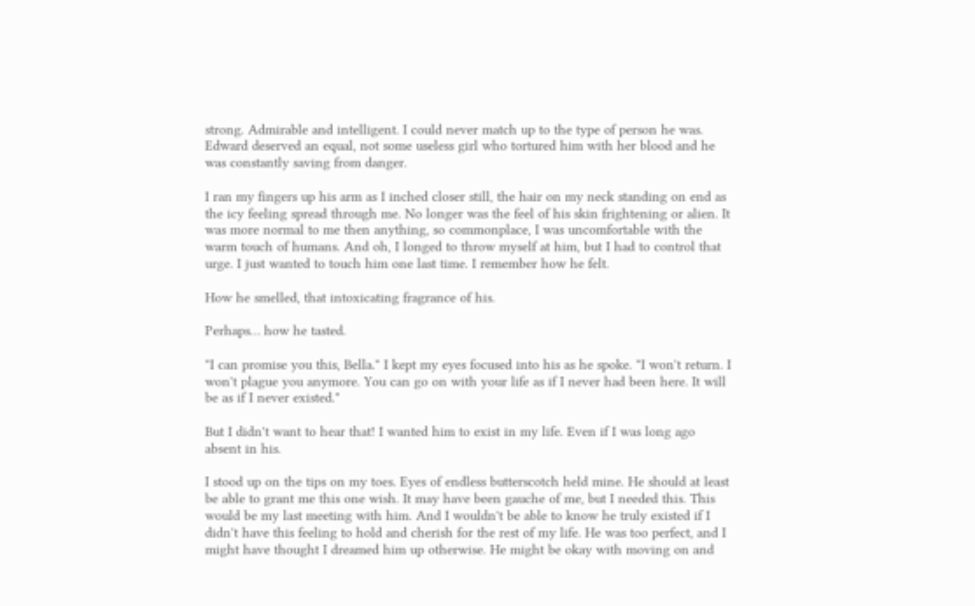strong. Admirable and intelligent. I could never match up to the type of person he was. Edward deserved an equal, not some useless girl who tortured him with her blood and he was constantly saving from danger.

I ran my fingers up his arm as I inched closer still, the hair on my neck standing on end as the icy feeling spread through me. No longer was the feel of his skin frightening or alien. It was more normal to me then anything, so commonplace, I was uncomfortable with the warm touch of humans. And oh, I longed to throw myself at him, but I had to control that urge. I just wanted to touch him one last time. I remember how he felt.

How he smelled, that intoxicating fragrance of his.

Perhaps… how he tasted.

"I can promise you this, Bella." I kept my eyes focused into his as he spoke. "I won't return. I won't plague you anymore. You can go on with your life as if I never had been here. It will be as if I never existed."

But I didn't want to hear that! I wanted him to exist in my life. Even if I was long ago absent in his.

I stood up on the tips on my toes. Eyes of endless butterscotch held mine. He should at least be able to grant me this one wish. It may have been gauche of me, but I needed this. This would be my last meeting with him. And I wouldn't be able to know he truly existed if I didn't have this feeling to hold and cherish for the rest of my life. He was too perfect, and I might have thought I dreamed him up otherwise. He might be okay with moving on and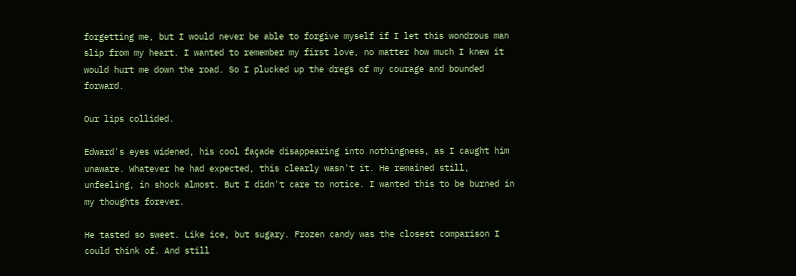forgetting me, but I would never be able to forgive myself if I let this wondrous man slip from my heart. I wanted to remember my first love, no matter how much I knew it would hurt me down the road. So I plucked up the dregs of my courage and bounded forward.

Our lips collided.

Edward's eyes widened, his cool façade disappearing into nothingness, as I caught him unaware. Whatever he had expected, this clearly wasn't it. He remained still, unfeeling, in shock almost. But I didn't care to notice. I wanted this to be burned in my thoughts forever.

He tasted so sweet. Like ice, but sugary. Frozen candy was the closest comparison I could think of. And still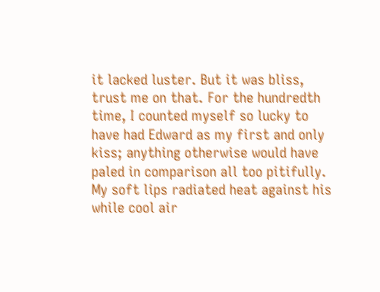it lacked luster. But it was bliss, trust me on that. For the hundredth time, I counted myself so lucky to have had Edward as my first and only kiss; anything otherwise would have paled in comparison all too pitifully. My soft lips radiated heat against his while cool air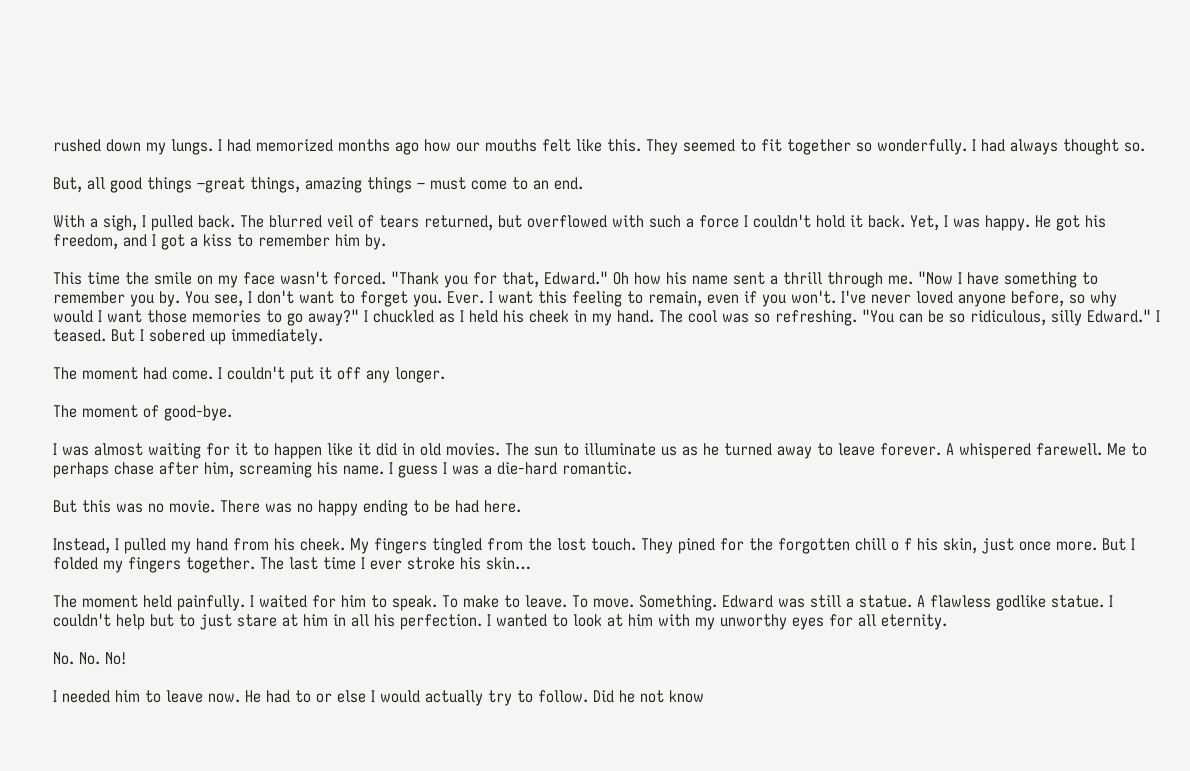rushed down my lungs. I had memorized months ago how our mouths felt like this. They seemed to fit together so wonderfully. I had always thought so.

But, all good things –great things, amazing things – must come to an end.

With a sigh, I pulled back. The blurred veil of tears returned, but overflowed with such a force I couldn't hold it back. Yet, I was happy. He got his freedom, and I got a kiss to remember him by.

This time the smile on my face wasn't forced. "Thank you for that, Edward." Oh how his name sent a thrill through me. "Now I have something to remember you by. You see, I don't want to forget you. Ever. I want this feeling to remain, even if you won't. I've never loved anyone before, so why would I want those memories to go away?" I chuckled as I held his cheek in my hand. The cool was so refreshing. "You can be so ridiculous, silly Edward." I teased. But I sobered up immediately.

The moment had come. I couldn't put it off any longer.

The moment of good-bye.

I was almost waiting for it to happen like it did in old movies. The sun to illuminate us as he turned away to leave forever. A whispered farewell. Me to perhaps chase after him, screaming his name. I guess I was a die-hard romantic.

But this was no movie. There was no happy ending to be had here.

Instead, I pulled my hand from his cheek. My fingers tingled from the lost touch. They pined for the forgotten chill o f his skin, just once more. But I folded my fingers together. The last time I ever stroke his skin…

The moment held painfully. I waited for him to speak. To make to leave. To move. Something. Edward was still a statue. A flawless godlike statue. I couldn't help but to just stare at him in all his perfection. I wanted to look at him with my unworthy eyes for all eternity.

No. No. No!

I needed him to leave now. He had to or else I would actually try to follow. Did he not know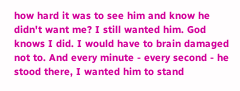how hard it was to see him and know he didn't want me? I still wanted him. God knows I did. I would have to brain damaged not to. And every minute - every second - he stood there, I wanted him to stand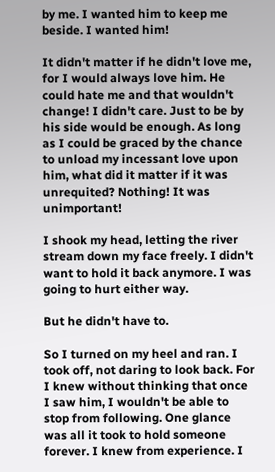by me. I wanted him to keep me beside. I wanted him!

It didn't matter if he didn't love me, for I would always love him. He could hate me and that wouldn't change! I didn't care. Just to be by his side would be enough. As long as I could be graced by the chance to unload my incessant love upon him, what did it matter if it was unrequited? Nothing! It was unimportant!

I shook my head, letting the river stream down my face freely. I didn't want to hold it back anymore. I was going to hurt either way.

But he didn't have to.

So I turned on my heel and ran. I took off, not daring to look back. For I knew without thinking that once I saw him, I wouldn't be able to stop from following. One glance was all it took to hold someone forever. I knew from experience. I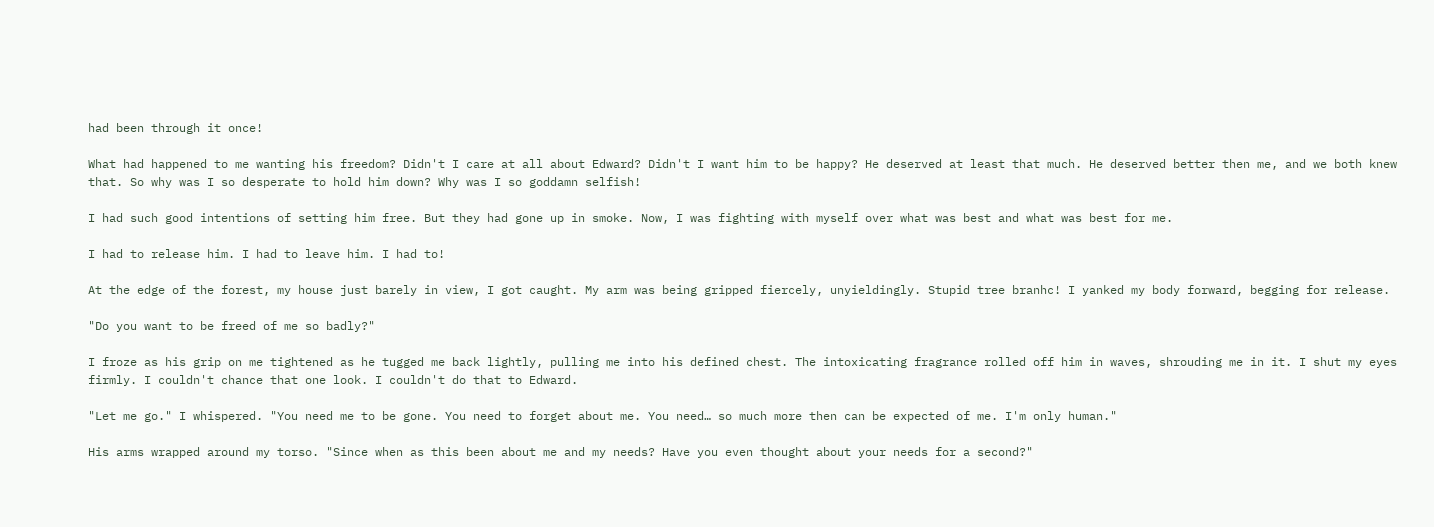had been through it once!

What had happened to me wanting his freedom? Didn't I care at all about Edward? Didn't I want him to be happy? He deserved at least that much. He deserved better then me, and we both knew that. So why was I so desperate to hold him down? Why was I so goddamn selfish!

I had such good intentions of setting him free. But they had gone up in smoke. Now, I was fighting with myself over what was best and what was best for me.

I had to release him. I had to leave him. I had to!

At the edge of the forest, my house just barely in view, I got caught. My arm was being gripped fiercely, unyieldingly. Stupid tree branhc! I yanked my body forward, begging for release.

"Do you want to be freed of me so badly?"

I froze as his grip on me tightened as he tugged me back lightly, pulling me into his defined chest. The intoxicating fragrance rolled off him in waves, shrouding me in it. I shut my eyes firmly. I couldn't chance that one look. I couldn't do that to Edward.

"Let me go." I whispered. "You need me to be gone. You need to forget about me. You need… so much more then can be expected of me. I'm only human."

His arms wrapped around my torso. "Since when as this been about me and my needs? Have you even thought about your needs for a second?"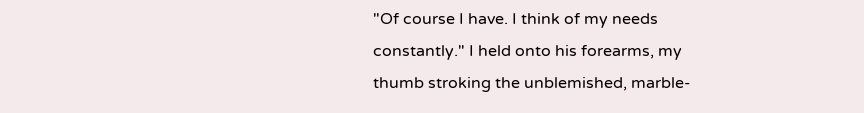"Of course I have. I think of my needs constantly." I held onto his forearms, my thumb stroking the unblemished, marble-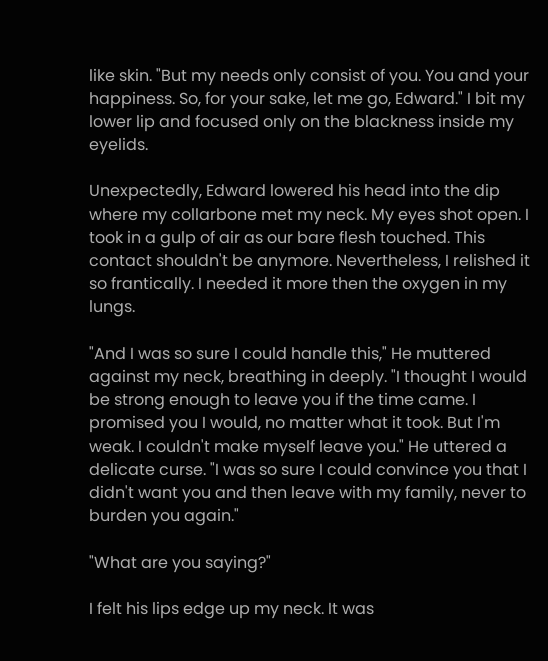like skin. "But my needs only consist of you. You and your happiness. So, for your sake, let me go, Edward." I bit my lower lip and focused only on the blackness inside my eyelids.

Unexpectedly, Edward lowered his head into the dip where my collarbone met my neck. My eyes shot open. I took in a gulp of air as our bare flesh touched. This contact shouldn't be anymore. Nevertheless, I relished it so frantically. I needed it more then the oxygen in my lungs.

"And I was so sure I could handle this," He muttered against my neck, breathing in deeply. "I thought I would be strong enough to leave you if the time came. I promised you I would, no matter what it took. But I'm weak. I couldn't make myself leave you." He uttered a delicate curse. "I was so sure I could convince you that I didn't want you and then leave with my family, never to burden you again."

"What are you saying?"

I felt his lips edge up my neck. It was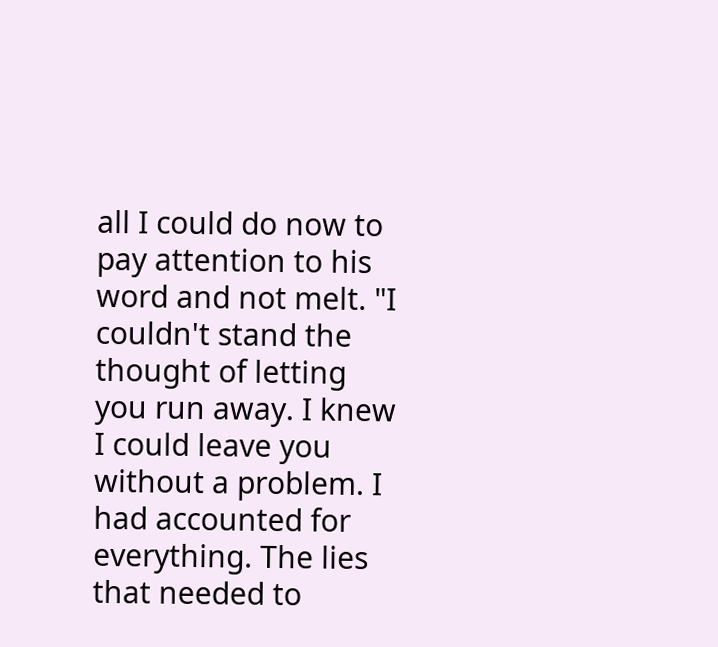all I could do now to pay attention to his word and not melt. "I couldn't stand the thought of letting you run away. I knew I could leave you without a problem. I had accounted for everything. The lies that needed to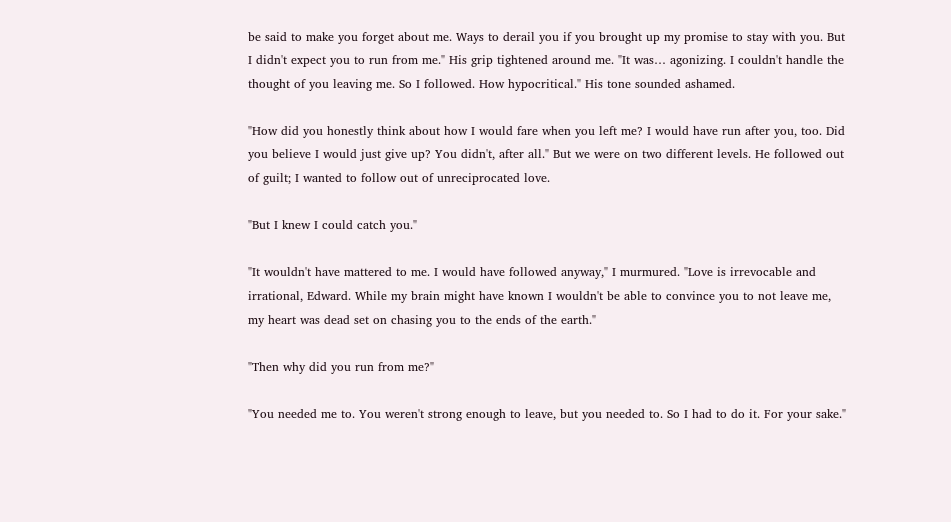be said to make you forget about me. Ways to derail you if you brought up my promise to stay with you. But I didn't expect you to run from me." His grip tightened around me. "It was… agonizing. I couldn't handle the thought of you leaving me. So I followed. How hypocritical." His tone sounded ashamed.

"How did you honestly think about how I would fare when you left me? I would have run after you, too. Did you believe I would just give up? You didn't, after all." But we were on two different levels. He followed out of guilt; I wanted to follow out of unreciprocated love.

"But I knew I could catch you."

"It wouldn't have mattered to me. I would have followed anyway," I murmured. "Love is irrevocable and irrational, Edward. While my brain might have known I wouldn't be able to convince you to not leave me, my heart was dead set on chasing you to the ends of the earth."

"Then why did you run from me?"

"You needed me to. You weren't strong enough to leave, but you needed to. So I had to do it. For your sake."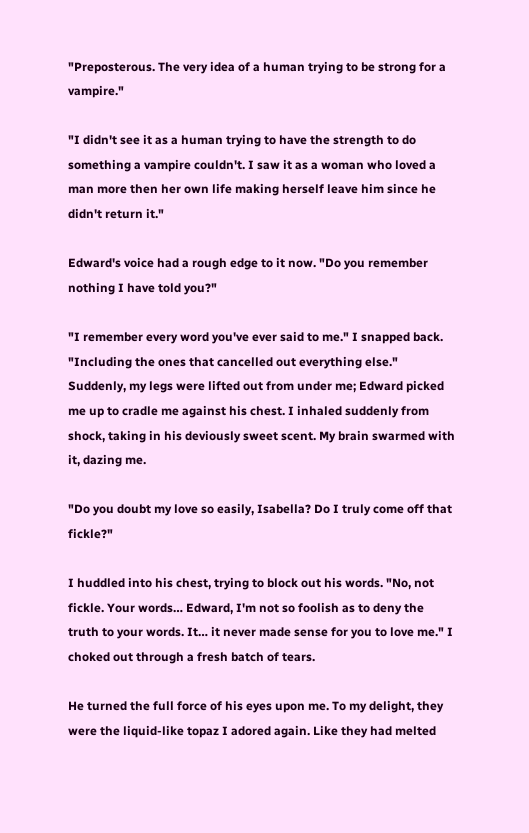"Preposterous. The very idea of a human trying to be strong for a vampire."

"I didn't see it as a human trying to have the strength to do something a vampire couldn't. I saw it as a woman who loved a man more then her own life making herself leave him since he didn't return it."

Edward's voice had a rough edge to it now. "Do you remember nothing I have told you?"

"I remember every word you've ever said to me." I snapped back. "Including the ones that cancelled out everything else." Suddenly, my legs were lifted out from under me; Edward picked me up to cradle me against his chest. I inhaled suddenly from shock, taking in his deviously sweet scent. My brain swarmed with it, dazing me.

"Do you doubt my love so easily, Isabella? Do I truly come off that fickle?"

I huddled into his chest, trying to block out his words. "No, not fickle. Your words… Edward, I'm not so foolish as to deny the truth to your words. It… it never made sense for you to love me." I choked out through a fresh batch of tears.

He turned the full force of his eyes upon me. To my delight, they were the liquid-like topaz I adored again. Like they had melted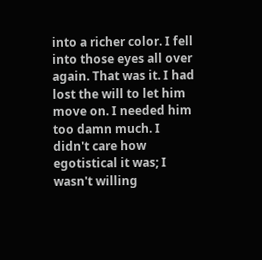into a richer color. I fell into those eyes all over again. That was it. I had lost the will to let him move on. I needed him too damn much. I didn't care how egotistical it was; I wasn't willing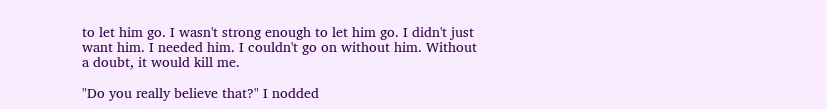to let him go. I wasn't strong enough to let him go. I didn't just want him. I needed him. I couldn't go on without him. Without a doubt, it would kill me.

"Do you really believe that?" I nodded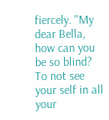fiercely. "My dear Bella, how can you be so blind? To not see your self in all your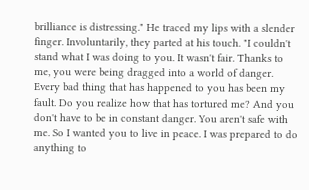brilliance is distressing." He traced my lips with a slender finger. Involuntarily, they parted at his touch. "I couldn't stand what I was doing to you. It wasn't fair. Thanks to me, you were being dragged into a world of danger. Every bad thing that has happened to you has been my fault. Do you realize how that has tortured me? And you don't have to be in constant danger. You aren't safe with me. So I wanted you to live in peace. I was prepared to do anything to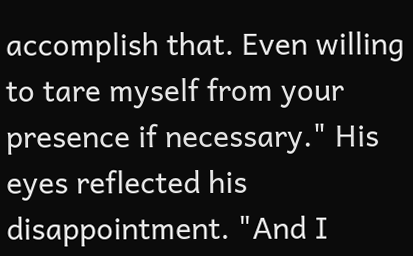accomplish that. Even willing to tare myself from your presence if necessary." His eyes reflected his disappointment. "And I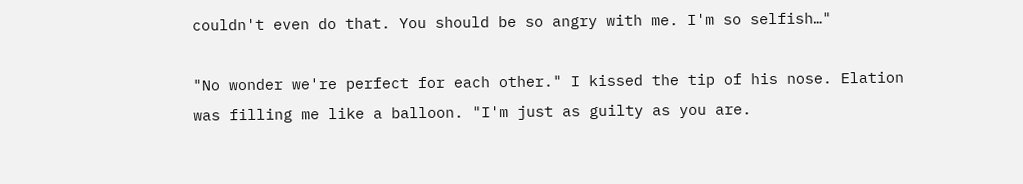couldn't even do that. You should be so angry with me. I'm so selfish…"

"No wonder we're perfect for each other." I kissed the tip of his nose. Elation was filling me like a balloon. "I'm just as guilty as you are.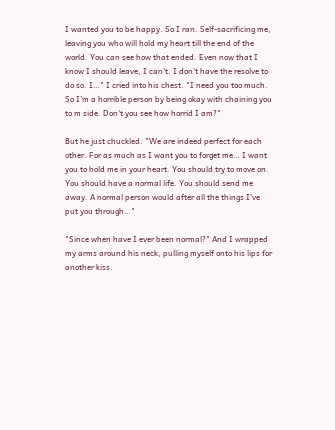I wanted you to be happy. So I ran. Self-sacrificing me, leaving you who will hold my heart till the end of the world. You can see how that ended. Even now that I know I should leave, I can't. I don't have the resolve to do so. I…" I cried into his chest. "I need you too much. So I'm a horrible person by being okay with chaining you to m side. Don't you see how horrid I am?"

But he just chuckled. "We are indeed perfect for each other. For as much as I want you to forget me… I want you to hold me in your heart. You should try to move on. You should have a normal life. You should send me away. A normal person would after all the things I've put you through…"

"Since when have I ever been normal?" And I wrapped my arms around his neck, pulling myself onto his lips for another kiss.